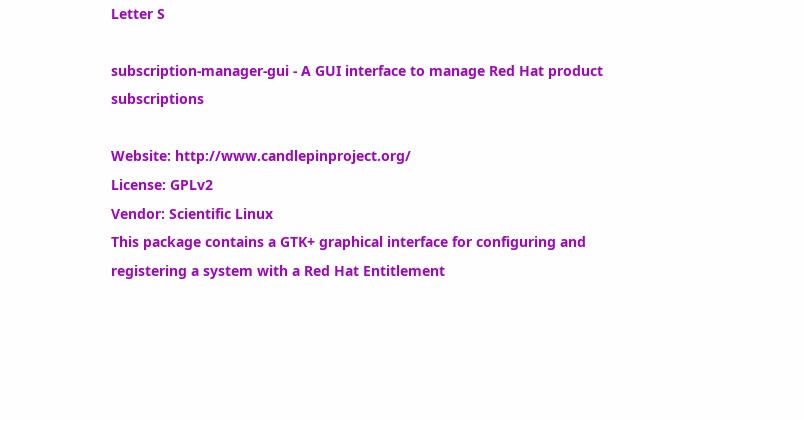Letter S

subscription-manager-gui - A GUI interface to manage Red Hat product subscriptions

Website: http://www.candlepinproject.org/
License: GPLv2
Vendor: Scientific Linux
This package contains a GTK+ graphical interface for configuring and
registering a system with a Red Hat Entitlement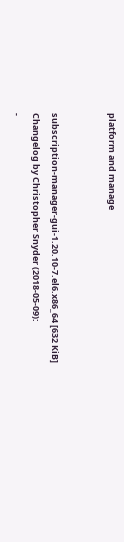platform and manage


subscription-manager-gui-1.20.10-7.el6.x86_64 [632 KiB] Changelog by Christopher Snyder (2018-05-09):
-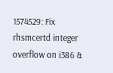1574529: Fix rhsmcertd integer overflow on i386 &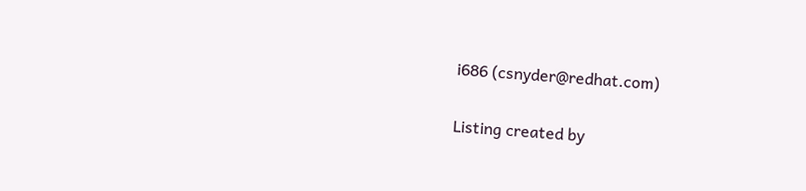i686 (csnyder@redhat.com)

Listing created by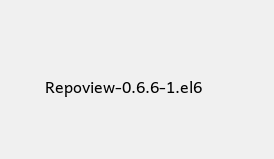Repoview-0.6.6-1.el6